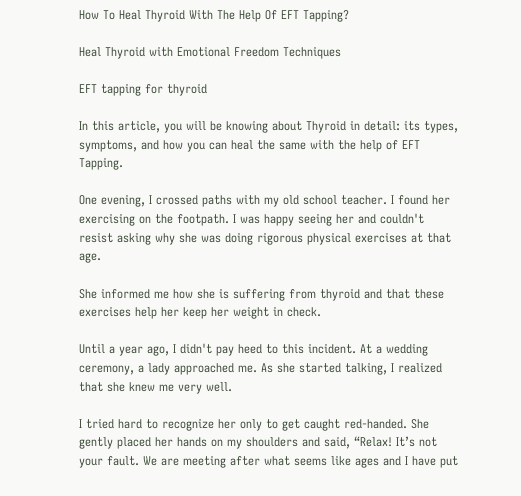How To Heal Thyroid With The Help Of EFT Tapping?

Heal Thyroid with Emotional Freedom Techniques

EFT tapping for thyroid

In this article, you will be knowing about Thyroid in detail: its types, symptoms, and how you can heal the same with the help of EFT Tapping.

One evening, I crossed paths with my old school teacher. I found her exercising on the footpath. I was happy seeing her and couldn't resist asking why she was doing rigorous physical exercises at that age.

She informed me how she is suffering from thyroid and that these exercises help her keep her weight in check.

Until a year ago, I didn't pay heed to this incident. At a wedding ceremony, a lady approached me. As she started talking, I realized that she knew me very well.

I tried hard to recognize her only to get caught red-handed. She gently placed her hands on my shoulders and said, “Relax! It’s not your fault. We are meeting after what seems like ages and I have put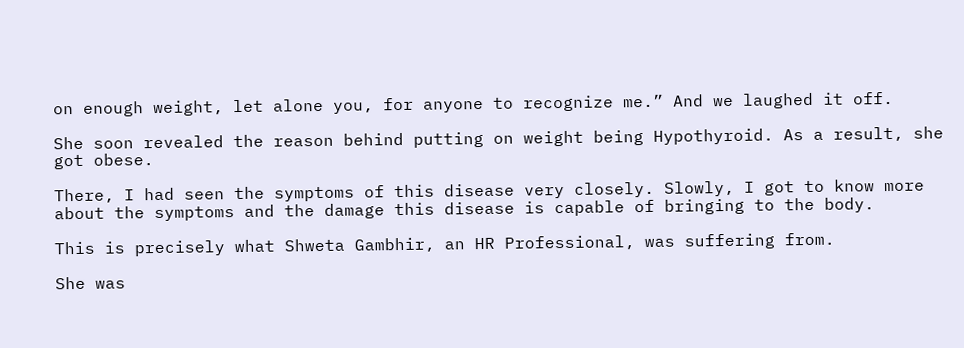on enough weight, let alone you, for anyone to recognize me.” And we laughed it off.

She soon revealed the reason behind putting on weight being Hypothyroid. As a result, she got obese.

There, I had seen the symptoms of this disease very closely. Slowly, I got to know more about the symptoms and the damage this disease is capable of bringing to the body.

This is precisely what Shweta Gambhir, an HR Professional, was suffering from.

She was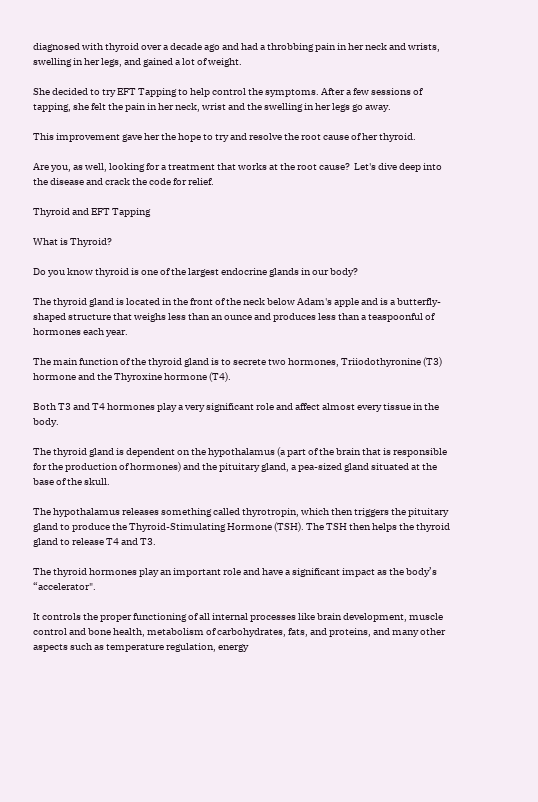diagnosed with thyroid over a decade ago and had a throbbing pain in her neck and wrists, swelling in her legs, and gained a lot of weight.

She decided to try EFT Tapping to help control the symptoms. After a few sessions of tapping, she felt the pain in her neck, wrist and the swelling in her legs go away.

This improvement gave her the hope to try and resolve the root cause of her thyroid.

Are you, as well, looking for a treatment that works at the root cause?  Let's dive deep into the disease and crack the code for relief.

Thyroid and EFT Tapping

What is Thyroid?

Do you know thyroid is one of the largest endocrine glands in our body?

The thyroid gland is located in the front of the neck below Adam's apple and is a butterfly-shaped structure that weighs less than an ounce and produces less than a teaspoonful of hormones each year.

The main function of the thyroid gland is to secrete two hormones, Triiodothyronine (T3) hormone and the Thyroxine hormone (T4).

Both T3 and T4 hormones play a very significant role and affect almost every tissue in the body.

The thyroid gland is dependent on the hypothalamus (a part of the brain that is responsible for the production of hormones) and the pituitary gland, a pea-sized gland situated at the base of the skull.

The hypothalamus releases something called thyrotropin, which then triggers the pituitary gland to produce the Thyroid-Stimulating Hormone (TSH). The TSH then helps the thyroid gland to release T4 and T3.

The thyroid hormones play an important role and have a significant impact as the body’s “accelerator".

It controls the proper functioning of all internal processes like brain development, muscle control and bone health, metabolism of carbohydrates, fats, and proteins, and many other aspects such as temperature regulation, energy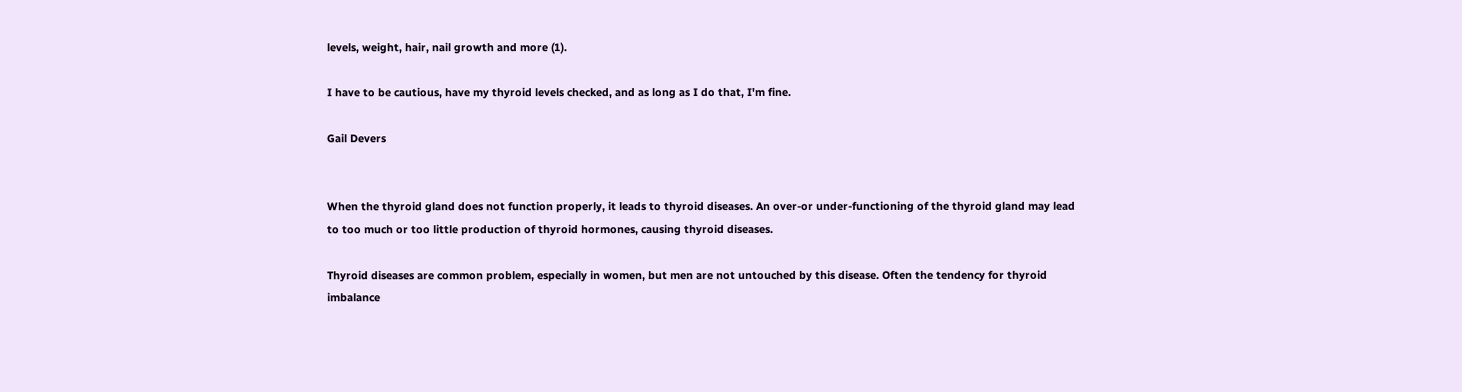levels, weight, hair, nail growth and more (1).

I have to be cautious, have my thyroid levels checked, and as long as I do that, I'm fine.

Gail Devers


When the thyroid gland does not function properly, it leads to thyroid diseases. An over-or under-functioning of the thyroid gland may lead to too much or too little production of thyroid hormones, causing thyroid diseases.

Thyroid diseases are common problem, especially in women, but men are not untouched by this disease. Often the tendency for thyroid imbalance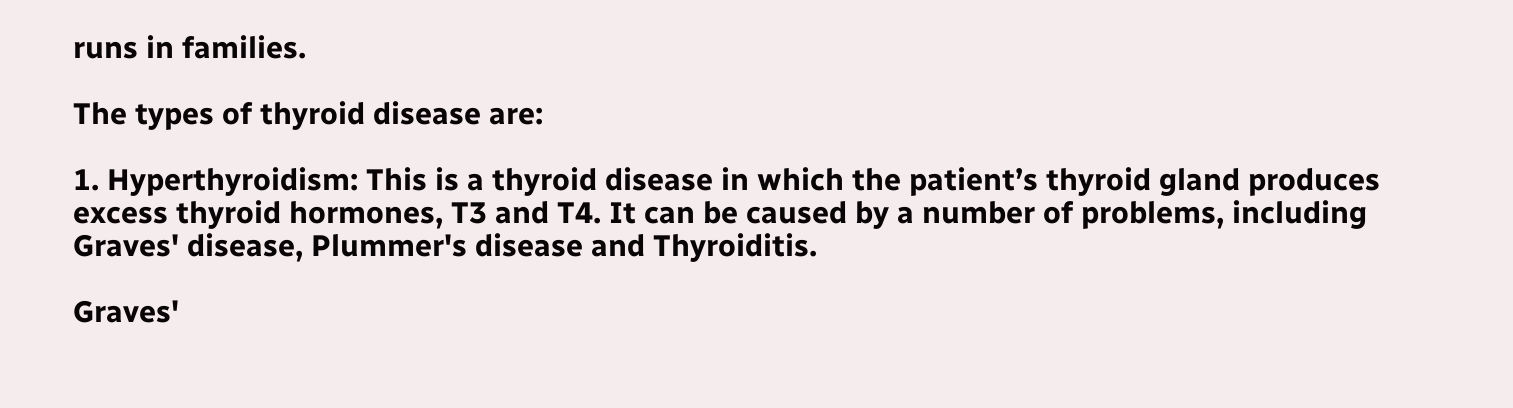runs in families.

The types of thyroid disease are:

1. Hyperthyroidism: This is a thyroid disease in which the patient’s thyroid gland produces excess thyroid hormones, T3 and T4. It can be caused by a number of problems, including Graves' disease, Plummer's disease and Thyroiditis.

Graves'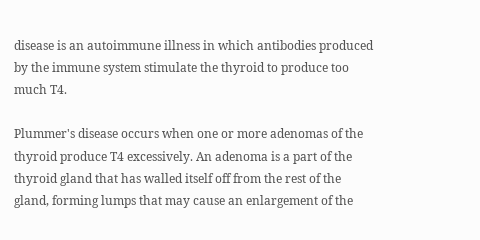disease is an autoimmune illness in which antibodies produced by the immune system stimulate the thyroid to produce too much T4.

Plummer's disease occurs when one or more adenomas of the thyroid produce T4 excessively. An adenoma is a part of the thyroid gland that has walled itself off from the rest of the gland, forming lumps that may cause an enlargement of the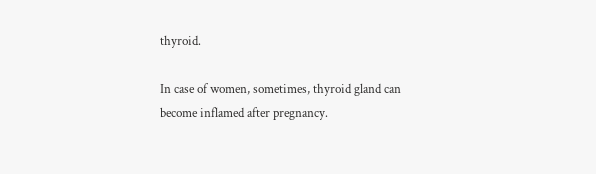thyroid.

In case of women, sometimes, thyroid gland can become inflamed after pregnancy.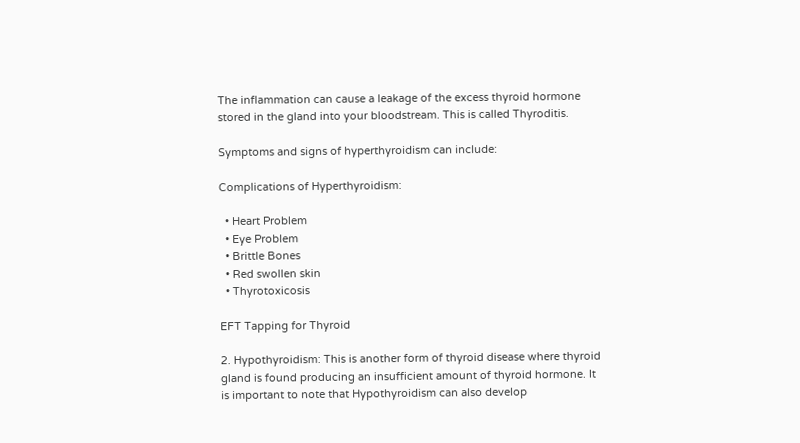The inflammation can cause a leakage of the excess thyroid hormone stored in the gland into your bloodstream. This is called Thyroditis.

Symptoms and signs of hyperthyroidism can include:

Complications of Hyperthyroidism:

  • Heart Problem
  • Eye Problem
  • Brittle Bones
  • Red swollen skin
  • Thyrotoxicosis

EFT Tapping for Thyroid

2. Hypothyroidism: This is another form of thyroid disease where thyroid gland is found producing an insufficient amount of thyroid hormone. It is important to note that Hypothyroidism can also develop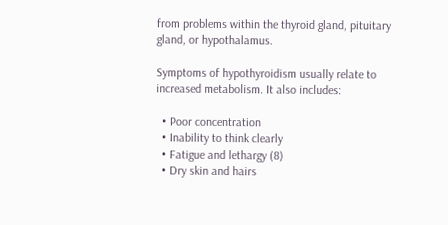from problems within the thyroid gland, pituitary gland, or hypothalamus.

Symptoms of hypothyroidism usually relate to increased metabolism. It also includes:

  • Poor concentration
  • Inability to think clearly
  • Fatigue and lethargy (8)
  • Dry skin and hairs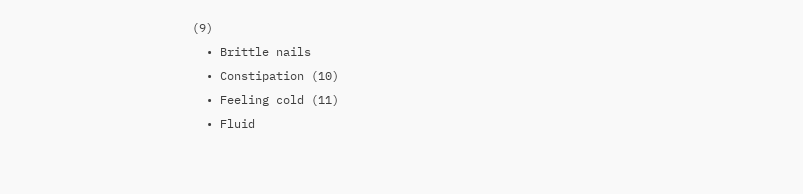(9)
  • Brittle nails
  • Constipation (10)
  • Feeling cold (11)
  • Fluid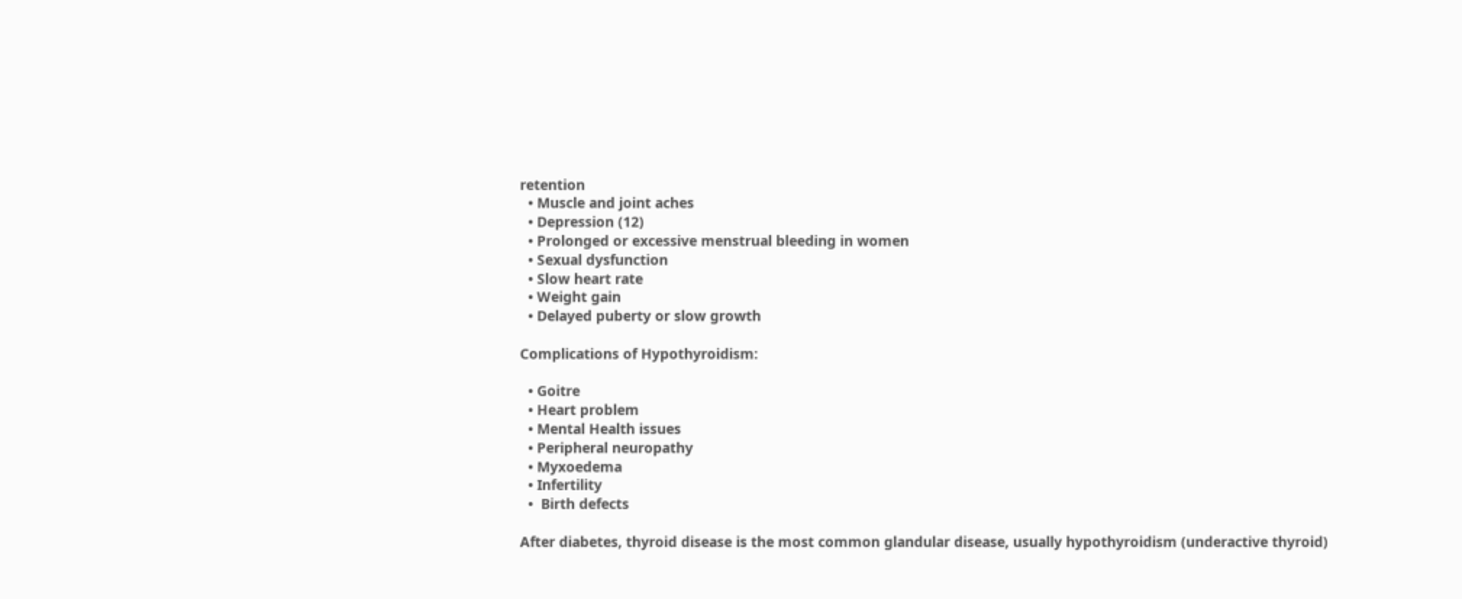retention
  • Muscle and joint aches
  • Depression (12)
  • Prolonged or excessive menstrual bleeding in women
  • Sexual dysfunction
  • Slow heart rate
  • Weight gain
  • Delayed puberty or slow growth

Complications of Hypothyroidism:

  • Goitre
  • Heart problem
  • Mental Health issues
  • Peripheral neuropathy
  • Myxoedema
  • Infertility
  •  Birth defects

After diabetes, thyroid disease is the most common glandular disease, usually hypothyroidism (underactive thyroid)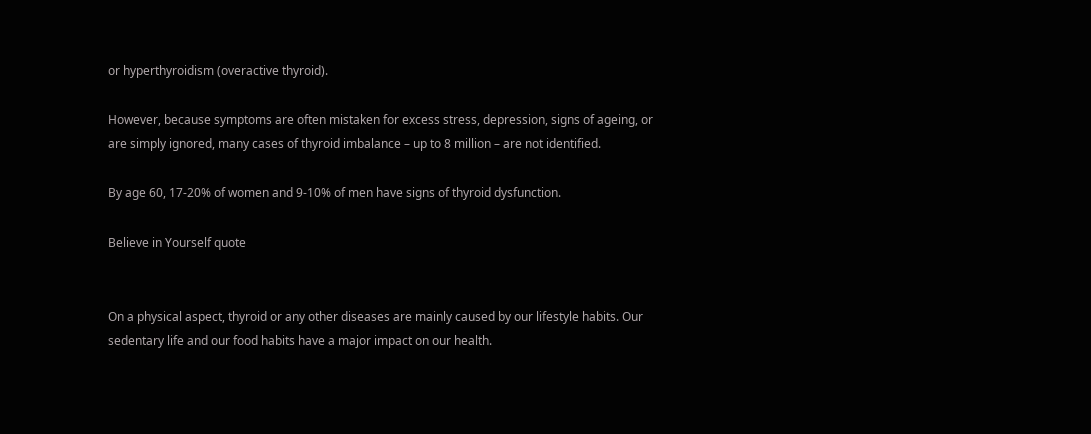or hyperthyroidism (overactive thyroid).

However, because symptoms are often mistaken for excess stress, depression, signs of ageing, or are simply ignored, many cases of thyroid imbalance – up to 8 million – are not identified.

By age 60, 17-20% of women and 9-10% of men have signs of thyroid dysfunction.

Believe in Yourself quote


On a physical aspect, thyroid or any other diseases are mainly caused by our lifestyle habits. Our sedentary life and our food habits have a major impact on our health.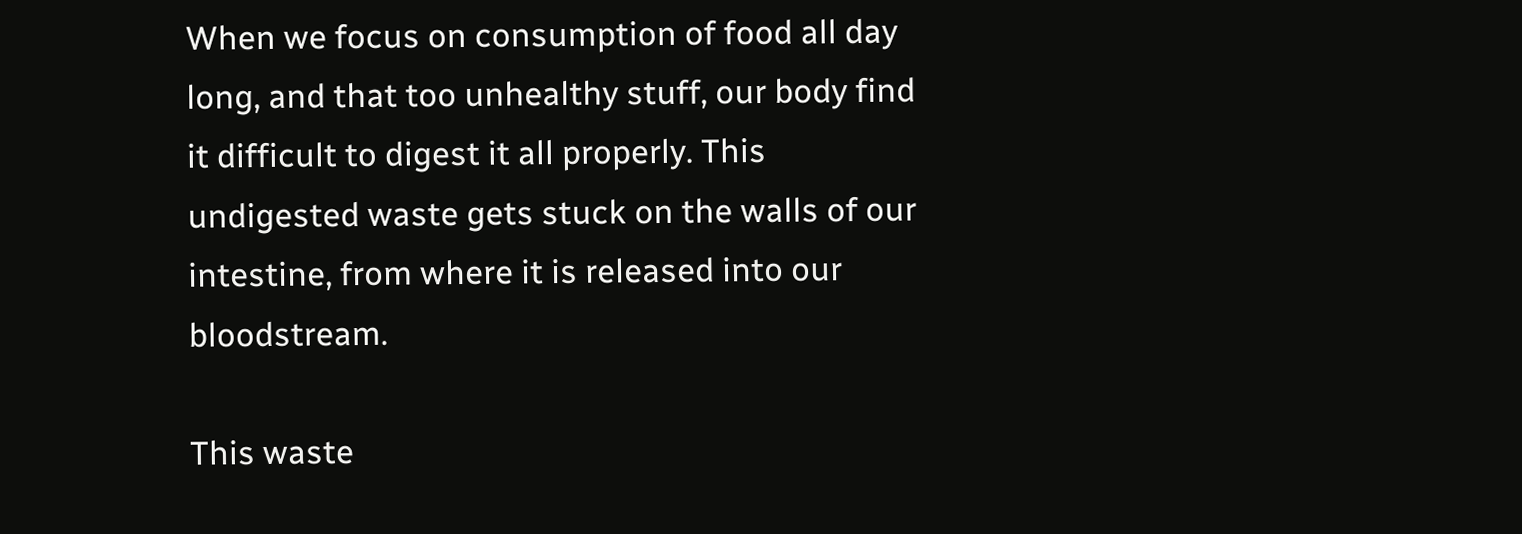When we focus on consumption of food all day long, and that too unhealthy stuff, our body find it difficult to digest it all properly. This undigested waste gets stuck on the walls of our intestine, from where it is released into our bloodstream.

This waste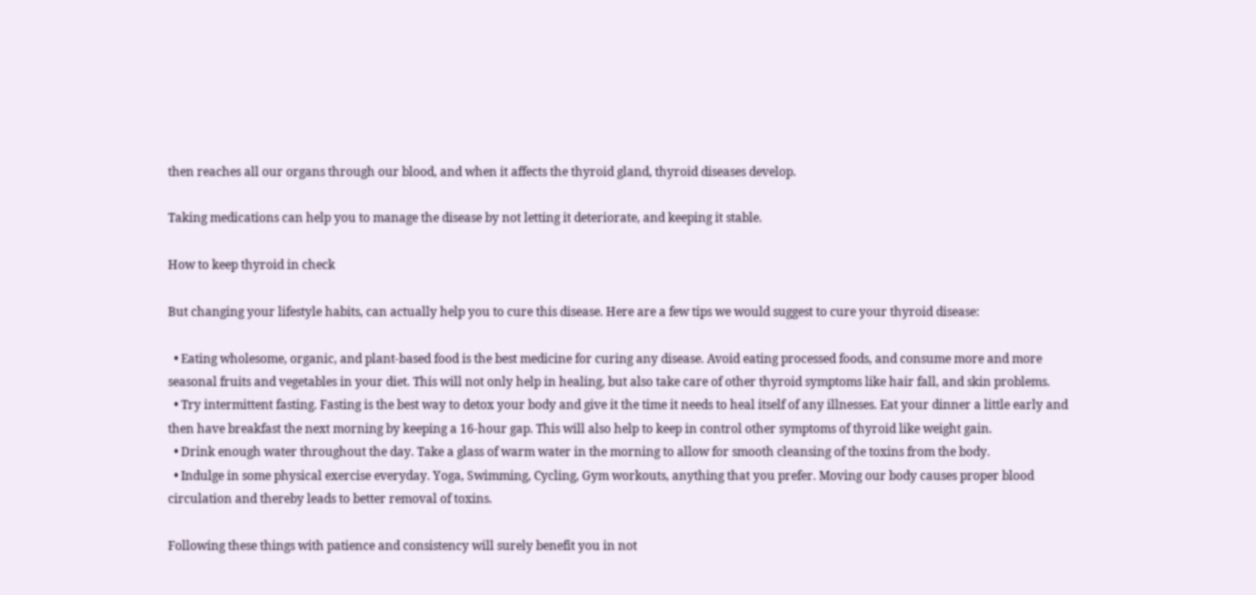then reaches all our organs through our blood, and when it affects the thyroid gland, thyroid diseases develop.

Taking medications can help you to manage the disease by not letting it deteriorate, and keeping it stable.

How to keep thyroid in check

But changing your lifestyle habits, can actually help you to cure this disease. Here are a few tips we would suggest to cure your thyroid disease:

  • Eating wholesome, organic, and plant-based food is the best medicine for curing any disease. Avoid eating processed foods, and consume more and more seasonal fruits and vegetables in your diet. This will not only help in healing, but also take care of other thyroid symptoms like hair fall, and skin problems.
  • Try intermittent fasting. Fasting is the best way to detox your body and give it the time it needs to heal itself of any illnesses. Eat your dinner a little early and then have breakfast the next morning by keeping a 16-hour gap. This will also help to keep in control other symptoms of thyroid like weight gain.
  • Drink enough water throughout the day. Take a glass of warm water in the morning to allow for smooth cleansing of the toxins from the body.
  • Indulge in some physical exercise everyday. Yoga, Swimming, Cycling, Gym workouts, anything that you prefer. Moving our body causes proper blood circulation and thereby leads to better removal of toxins.

Following these things with patience and consistency will surely benefit you in not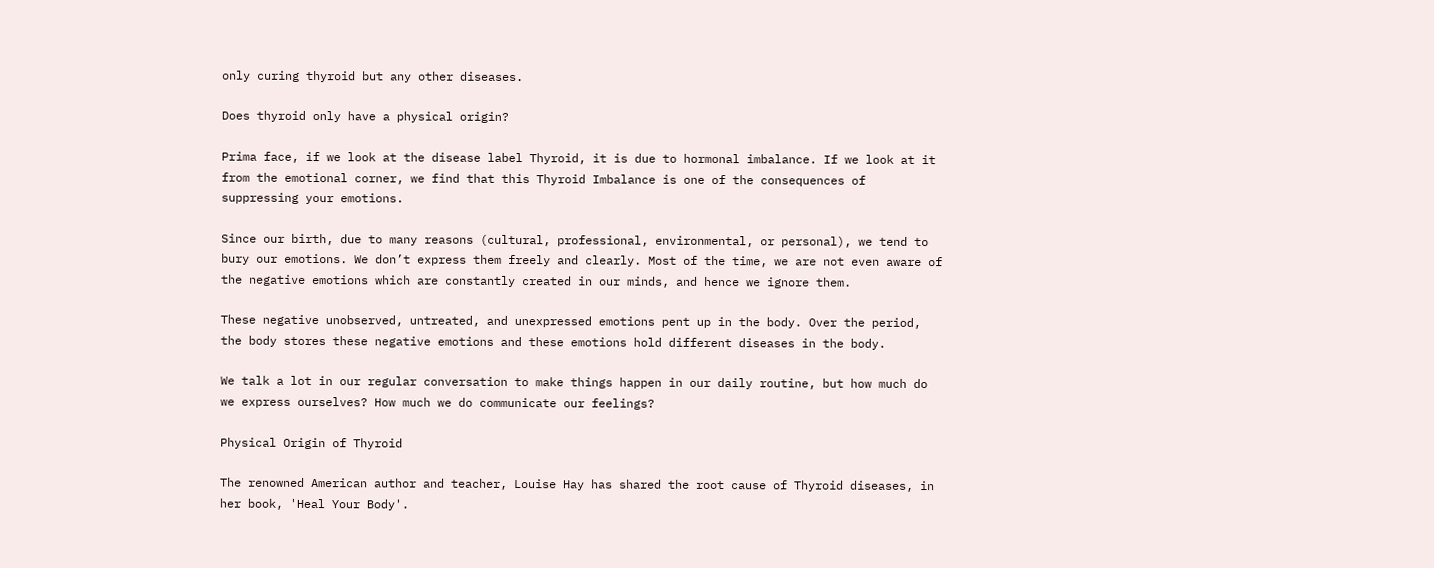only curing thyroid but any other diseases.

Does thyroid only have a physical origin?

Prima face, if we look at the disease label Thyroid, it is due to hormonal imbalance. If we look at it from the emotional corner, we find that this Thyroid Imbalance is one of the consequences of suppressing your emotions.

Since our birth, due to many reasons (cultural, professional, environmental, or personal), we tend to bury our emotions. We don’t express them freely and clearly. Most of the time, we are not even aware of the negative emotions which are constantly created in our minds, and hence we ignore them.

These negative unobserved, untreated, and unexpressed emotions pent up in the body. Over the period, the body stores these negative emotions and these emotions hold different diseases in the body.

We talk a lot in our regular conversation to make things happen in our daily routine, but how much do we express ourselves? How much we do communicate our feelings?

Physical Origin of Thyroid

The renowned American author and teacher, Louise Hay has shared the root cause of Thyroid diseases, in her book, 'Heal Your Body'.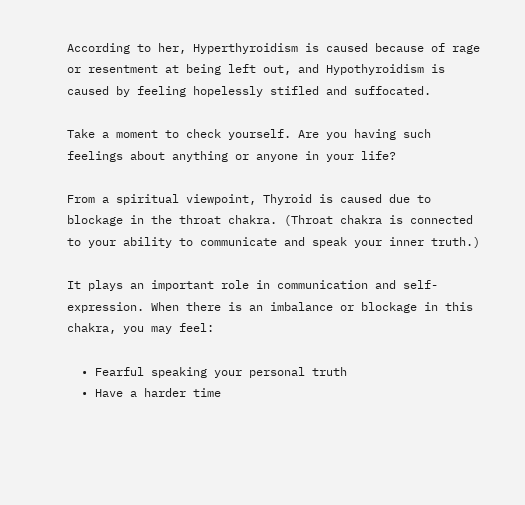According to her, Hyperthyroidism is caused because of rage or resentment at being left out, and Hypothyroidism is caused by feeling hopelessly stifled and suffocated.

Take a moment to check yourself. Are you having such feelings about anything or anyone in your life?

From a spiritual viewpoint, Thyroid is caused due to blockage in the throat chakra. (Throat chakra is connected to your ability to communicate and speak your inner truth.)

It plays an important role in communication and self-expression. When there is an imbalance or blockage in this chakra, you may feel:

  • Fearful speaking your personal truth
  • Have a harder time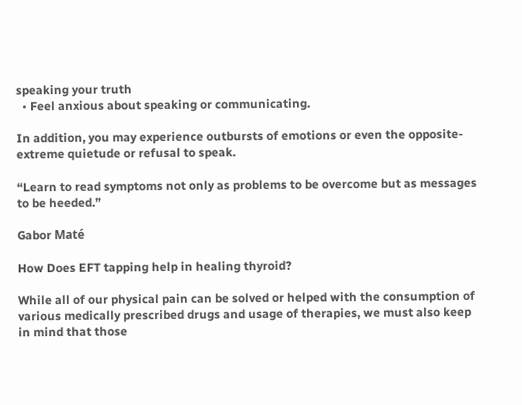speaking your truth
  • Feel anxious about speaking or communicating.

In addition, you may experience outbursts of emotions or even the opposite- extreme quietude or refusal to speak.

“Learn to read symptoms not only as problems to be overcome but as messages to be heeded.”

Gabor Maté

How Does EFT tapping help in healing thyroid?

While all of our physical pain can be solved or helped with the consumption of various medically prescribed drugs and usage of therapies, we must also keep in mind that those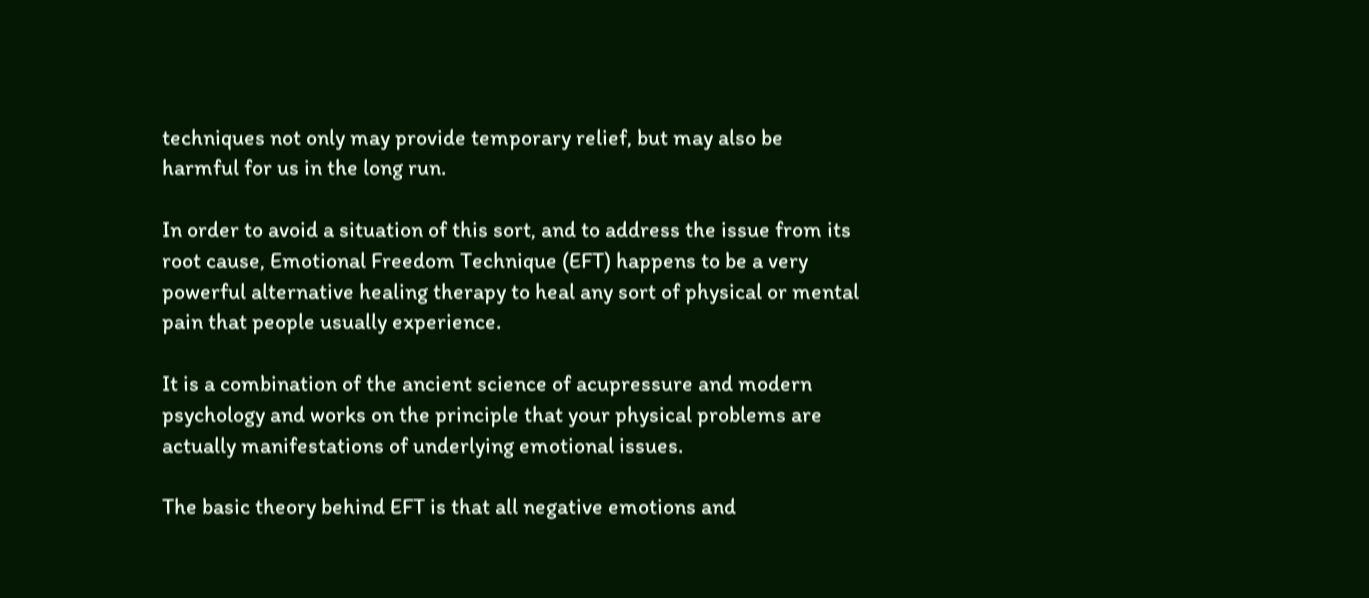techniques not only may provide temporary relief, but may also be harmful for us in the long run.

In order to avoid a situation of this sort, and to address the issue from its root cause, Emotional Freedom Technique (EFT) happens to be a very powerful alternative healing therapy to heal any sort of physical or mental pain that people usually experience.

It is a combination of the ancient science of acupressure and modern psychology and works on the principle that your physical problems are actually manifestations of underlying emotional issues.

The basic theory behind EFT is that all negative emotions and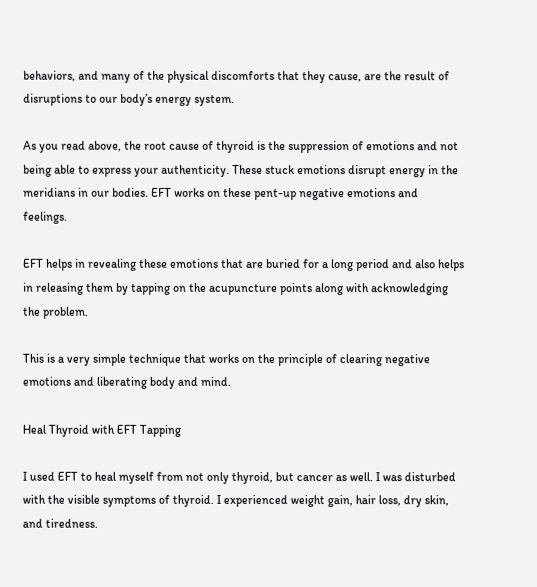behaviors, and many of the physical discomforts that they cause, are the result of disruptions to our body’s energy system.

As you read above, the root cause of thyroid is the suppression of emotions and not being able to express your authenticity. These stuck emotions disrupt energy in the meridians in our bodies. EFT works on these pent-up negative emotions and feelings.

EFT helps in revealing these emotions that are buried for a long period and also helps in releasing them by tapping on the acupuncture points along with acknowledging the problem.

This is a very simple technique that works on the principle of clearing negative emotions and liberating body and mind.

Heal Thyroid with EFT Tapping

I used EFT to heal myself from not only thyroid, but cancer as well. I was disturbed with the visible symptoms of thyroid. I experienced weight gain, hair loss, dry skin, and tiredness.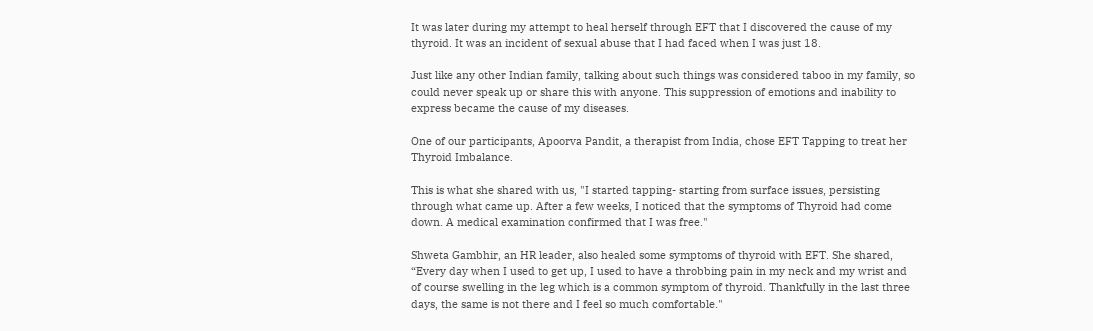It was later during my attempt to heal herself through EFT that I discovered the cause of my thyroid. It was an incident of sexual abuse that I had faced when I was just 18.

Just like any other Indian family, talking about such things was considered taboo in my family, so could never speak up or share this with anyone. This suppression of emotions and inability to express became the cause of my diseases.

One of our participants, Apoorva Pandit, a therapist from India, chose EFT Tapping to treat her Thyroid Imbalance.

This is what she shared with us, "I started tapping- starting from surface issues, persisting through what came up. After a few weeks, I noticed that the symptoms of Thyroid had come down. A medical examination confirmed that I was free."

Shweta Gambhir, an HR leader, also healed some symptoms of thyroid with EFT. She shared, “Every day when I used to get up, I used to have a throbbing pain in my neck and my wrist and of course swelling in the leg which is a common symptom of thyroid. Thankfully in the last three days, the same is not there and I feel so much comfortable."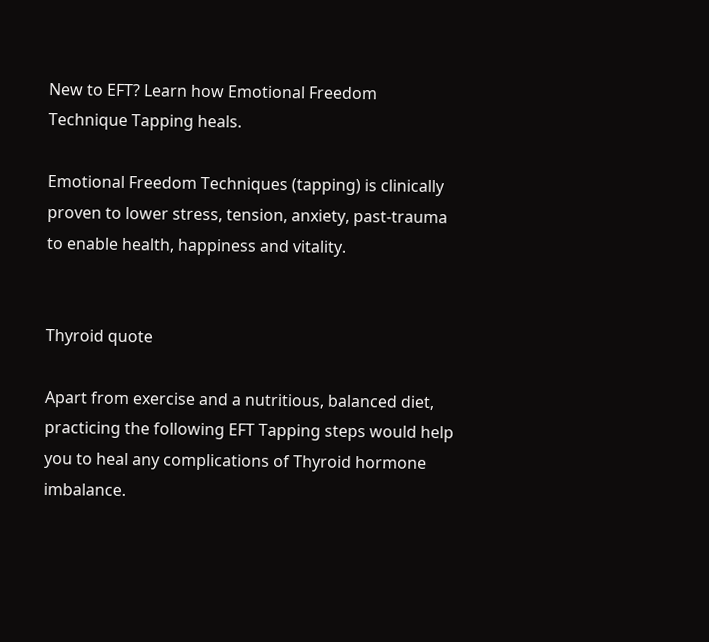New to EFT? Learn how Emotional Freedom Technique Tapping heals.

Emotional Freedom Techniques (tapping) is clinically proven to lower stress, tension, anxiety, past-trauma to enable health, happiness and vitality.


Thyroid quote

Apart from exercise and a nutritious, balanced diet, practicing the following EFT Tapping steps would help you to heal any complications of Thyroid hormone imbalance.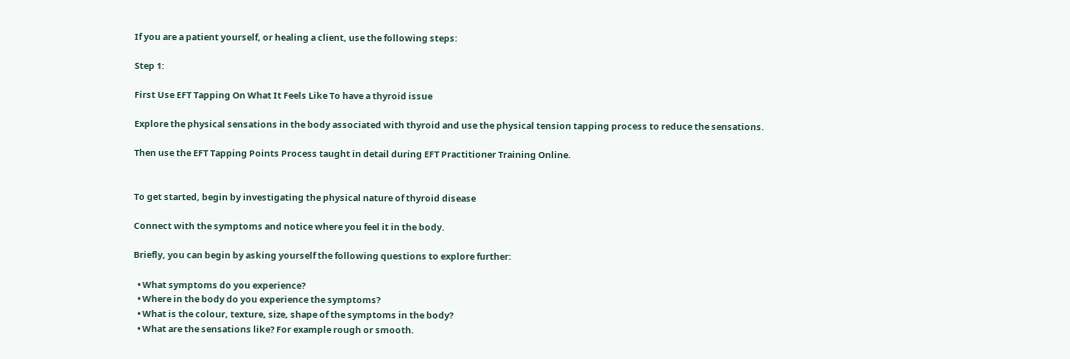If you are a patient yourself, or healing a client, use the following steps:

Step 1:

First Use EFT Tapping On What It Feels Like To have a thyroid issue

Explore the physical sensations in the body associated with thyroid and use the physical tension tapping process to reduce the sensations.

Then use the EFT Tapping Points Process taught in detail during EFT Practitioner Training Online.


To get started, begin by investigating the physical nature of thyroid disease

Connect with the symptoms and notice where you feel it in the body.

Briefly, you can begin by asking yourself the following questions to explore further:

  • What symptoms do you experience?
  • Where in the body do you experience the symptoms?
  • What is the colour, texture, size, shape of the symptoms in the body?
  • What are the sensations like? For example rough or smooth.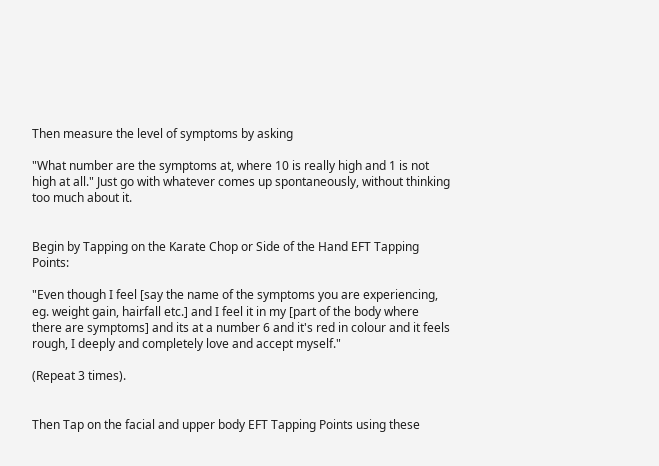Then measure the level of symptoms by asking

"What number are the symptoms at, where 10 is really high and 1 is not high at all." Just go with whatever comes up spontaneously, without thinking too much about it.


Begin by Tapping on the Karate Chop or Side of the Hand EFT Tapping Points:

"Even though I feel [say the name of the symptoms you are experiencing, eg. weight gain, hairfall etc.] and I feel it in my [part of the body where there are symptoms] and its at a number 6 and it's red in colour and it feels rough, I deeply and completely love and accept myself."

(Repeat 3 times).


Then Tap on the facial and upper body EFT Tapping Points using these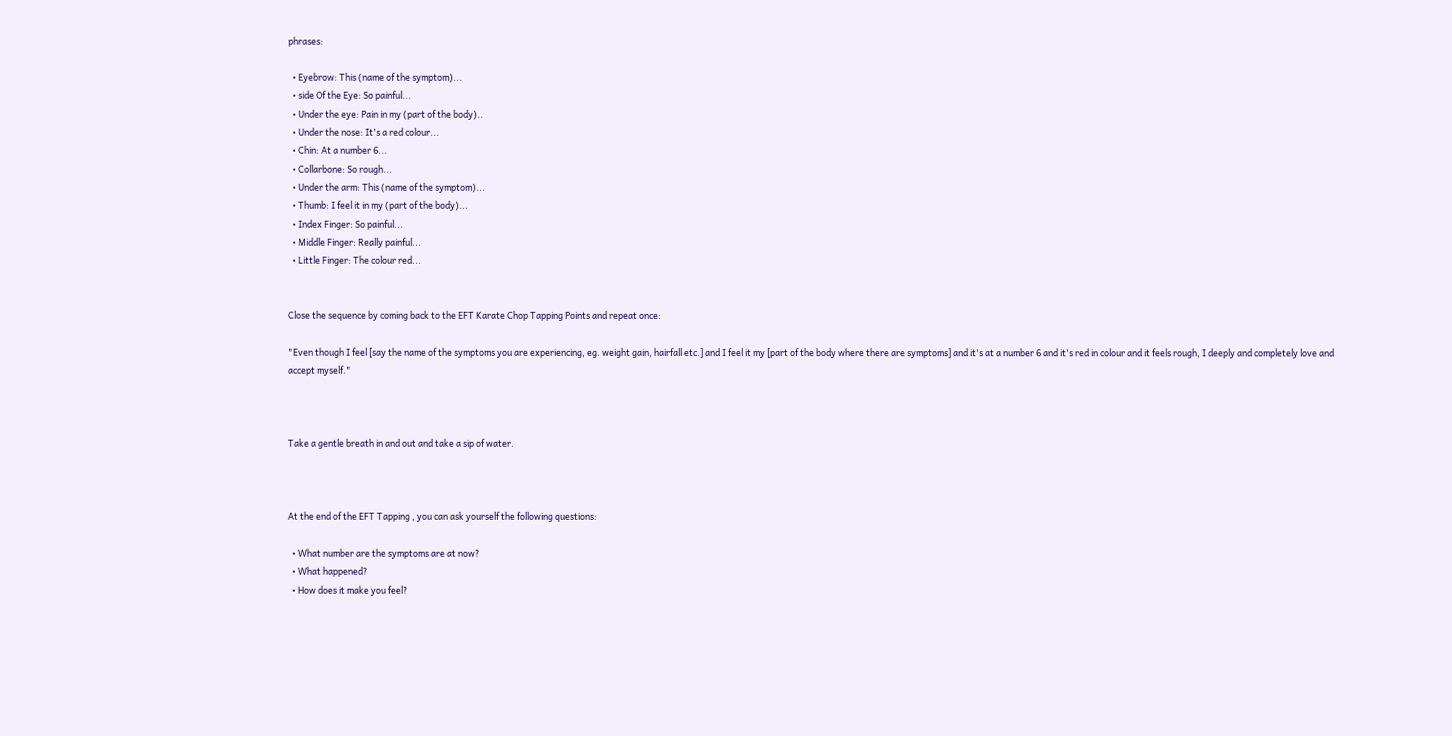phrases:

  • Eyebrow: This (name of the symptom)...
  • side Of the Eye: So painful...
  • Under the eye: Pain in my (part of the body)..
  • Under the nose: It's a red colour...
  • Chin: At a number 6...
  • Collarbone: So rough...
  • Under the arm: This (name of the symptom)...
  • Thumb: I feel it in my (part of the body)...
  • Index Finger: So painful...
  • Middle Finger: Really painful...
  • Little Finger: The colour red...


Close the sequence by coming back to the EFT Karate Chop Tapping Points and repeat once:

"Even though I feel [say the name of the symptoms you are experiencing, eg. weight gain, hairfall etc.] and I feel it my [part of the body where there are symptoms] and it's at a number 6 and it's red in colour and it feels rough, I deeply and completely love and accept myself."



Take a gentle breath in and out and take a sip of water.



At the end of the EFT Tapping , you can ask yourself the following questions:

  • What number are the symptoms are at now?
  • What happened?
  • How does it make you feel?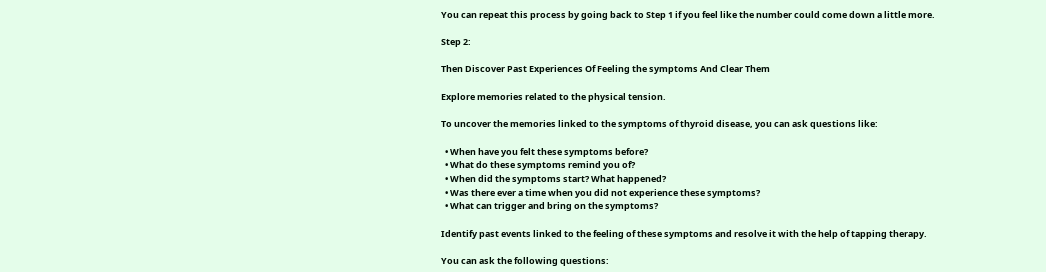You can repeat this process by going back to Step 1 if you feel like the number could come down a little more.

Step 2:

Then Discover Past Experiences Of Feeling the symptoms And Clear Them

Explore memories related to the physical tension.

To uncover the memories linked to the symptoms of thyroid disease, you can ask questions like:

  • When have you felt these symptoms before?
  • What do these symptoms remind you of?
  • When did the symptoms start? What happened?
  • Was there ever a time when you did not experience these symptoms?
  • What can trigger and bring on the symptoms?

Identify past events linked to the feeling of these symptoms and resolve it with the help of tapping therapy.

You can ask the following questions: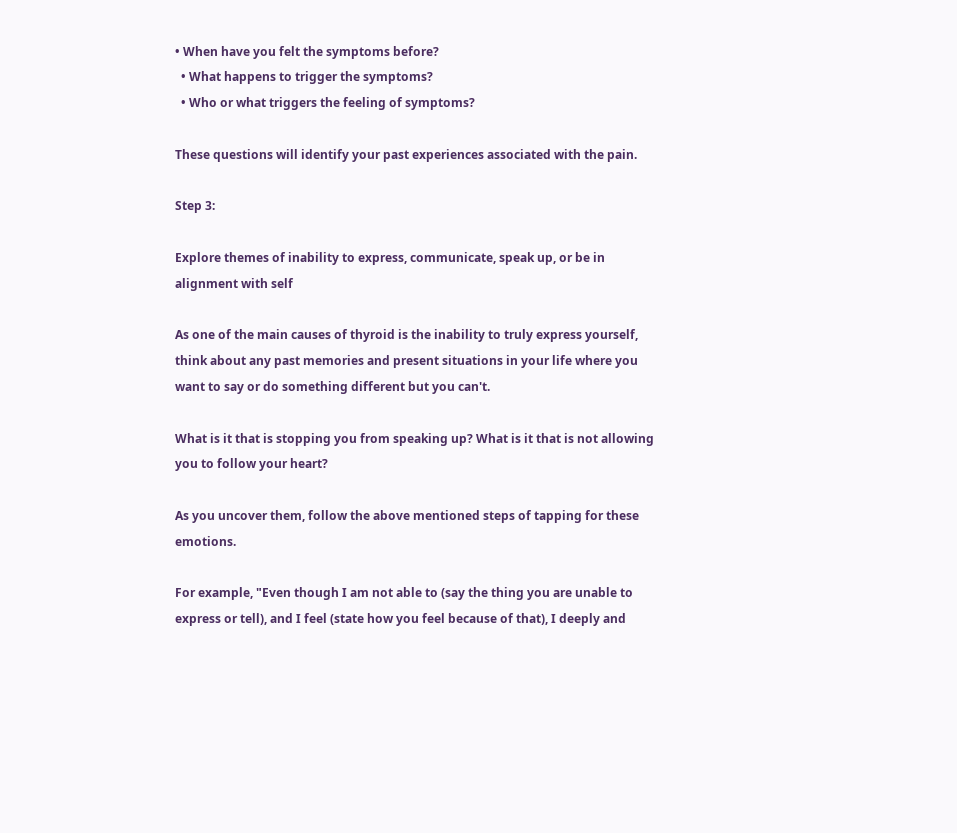• When have you felt the symptoms before?
  • What happens to trigger the symptoms?
  • Who or what triggers the feeling of symptoms?

These questions will identify your past experiences associated with the pain.

Step 3:

Explore themes of inability to express, communicate, speak up, or be in alignment with self

As one of the main causes of thyroid is the inability to truly express yourself, think about any past memories and present situations in your life where you want to say or do something different but you can't.

What is it that is stopping you from speaking up? What is it that is not allowing you to follow your heart?

As you uncover them, follow the above mentioned steps of tapping for these emotions.

For example, "Even though I am not able to (say the thing you are unable to express or tell), and I feel (state how you feel because of that), I deeply and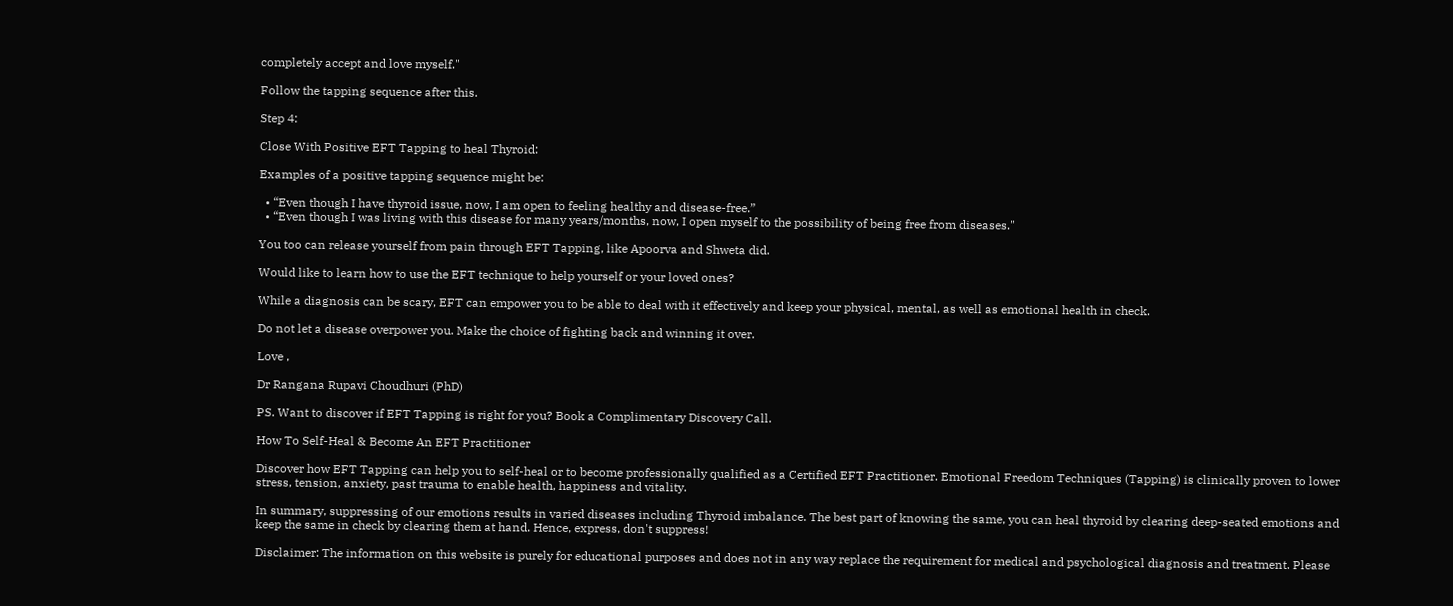completely accept and love myself."

Follow the tapping sequence after this.

Step 4:

Close With Positive EFT Tapping to heal Thyroid:

Examples of a positive tapping sequence might be:

  • “Even though I have thyroid issue, now, I am open to feeling healthy and disease-free.”
  • “Even though I was living with this disease for many years/months, now, I open myself to the possibility of being free from diseases."

You too can release yourself from pain through EFT Tapping, like Apoorva and Shweta did.

Would like to learn how to use the EFT technique to help yourself or your loved ones?

While a diagnosis can be scary, EFT can empower you to be able to deal with it effectively and keep your physical, mental, as well as emotional health in check.

Do not let a disease overpower you. Make the choice of fighting back and winning it over.

Love ,

Dr Rangana Rupavi Choudhuri (PhD)

PS. Want to discover if EFT Tapping is right for you? Book a Complimentary Discovery Call.

How To Self-Heal & Become An EFT Practitioner

Discover how EFT Tapping can help you to self-heal or to become professionally qualified as a Certified EFT Practitioner. Emotional Freedom Techniques (Tapping) is clinically proven to lower stress, tension, anxiety, past trauma to enable health, happiness and vitality.

In summary, suppressing of our emotions results in varied diseases including Thyroid imbalance. The best part of knowing the same, you can heal thyroid by clearing deep-seated emotions and keep the same in check by clearing them at hand. Hence, express, don't suppress!

Disclaimer: The information on this website is purely for educational purposes and does not in any way replace the requirement for medical and psychological diagnosis and treatment. Please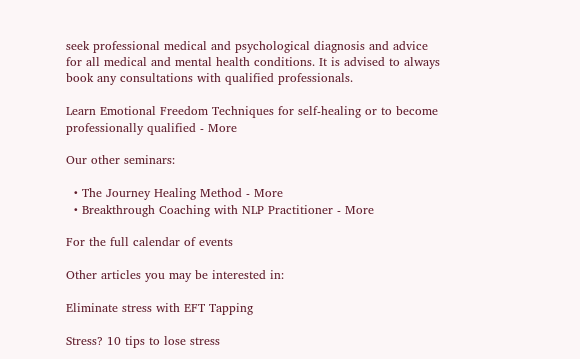seek professional medical and psychological diagnosis and advice for all medical and mental health conditions. It is advised to always book any consultations with qualified professionals.

Learn Emotional Freedom Techniques for self-healing or to become professionally qualified - More

Our other seminars:

  • The Journey Healing Method - More
  • Breakthrough Coaching with NLP Practitioner - More

For the full calendar of events

Other articles you may be interested in:

Eliminate stress with EFT Tapping

Stress? 10 tips to lose stress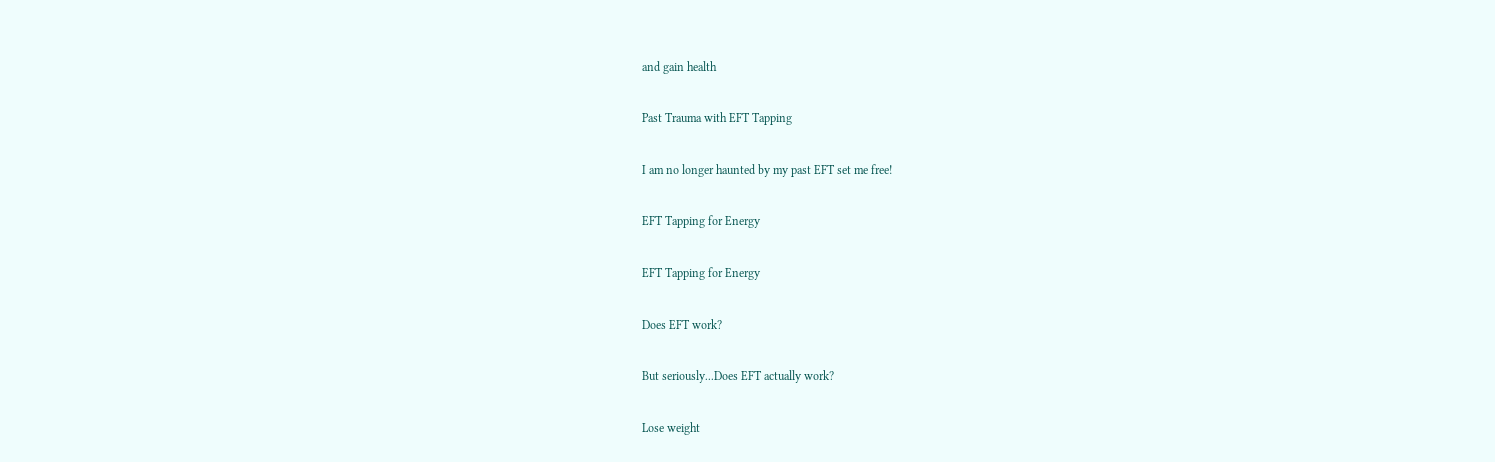and gain health

Past Trauma with EFT Tapping

I am no longer haunted by my past EFT set me free!

EFT Tapping for Energy

EFT Tapping for Energy

Does EFT work?

But seriously...Does EFT actually work?

Lose weight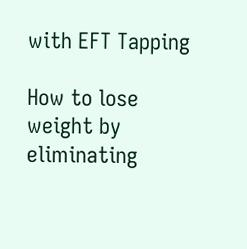with EFT Tapping

How to lose weight by eliminating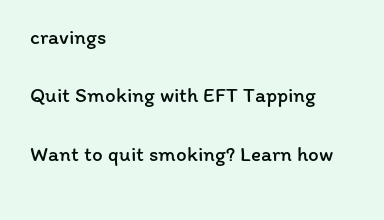cravings

Quit Smoking with EFT Tapping

Want to quit smoking? Learn how